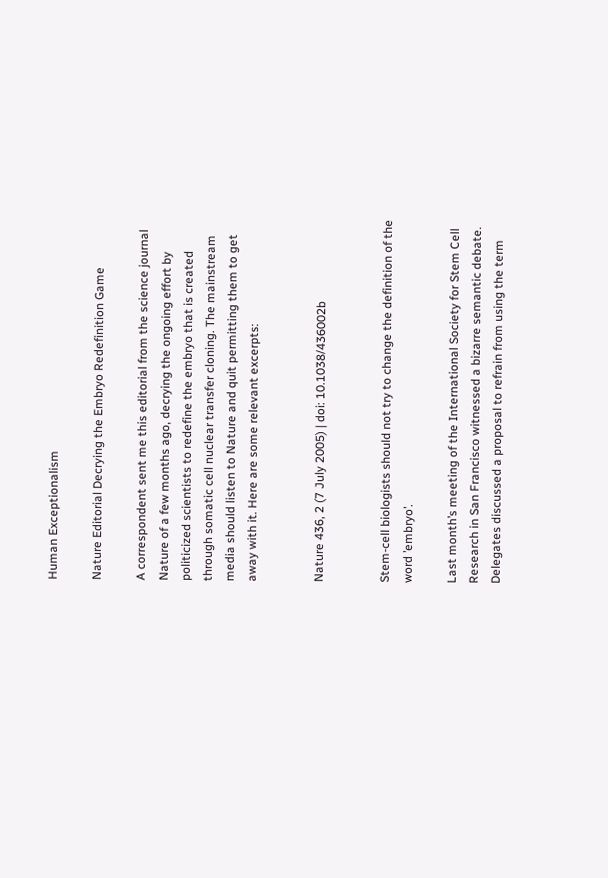Human Exceptionalism

Nature Editorial Decrying the Embryo Redefinition Game

A correspondent sent me this editorial from the science journal Nature of a few months ago, decrying the ongoing effort by politicized scientists to redefine the embryo that is created through somatic cell nuclear transfer cloning. The mainstream media should listen to Nature and quit permitting them to get away with it. Here are some relevant excerpts:


Nature 436, 2 (7 July 2005) | doi: 10.1038/436002b


Stem-cell biologists should not try to change the definition of the word ’embryo’.

Last month’s meeting of the International Society for Stem Cell Research in San Francisco witnessed a bizarre semantic debate. Delegates discussed a proposal to refrain from using the term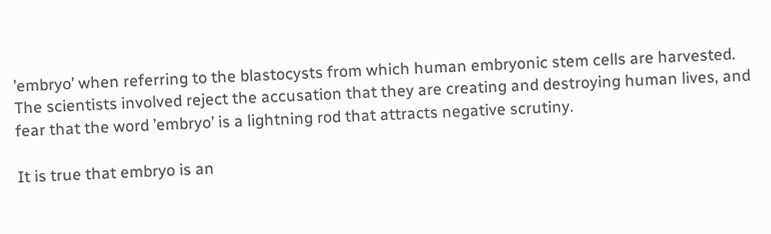’embryo’ when referring to the blastocysts from which human embryonic stem cells are harvested. The scientists involved reject the accusation that they are creating and destroying human lives, and fear that the word ’embryo’ is a lightning rod that attracts negative scrutiny.

It is true that embryo is an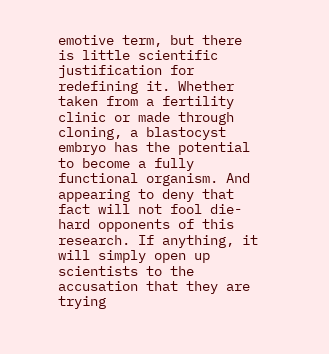emotive term, but there is little scientific justification for redefining it. Whether taken from a fertility clinic or made through cloning, a blastocyst embryo has the potential to become a fully functional organism. And appearing to deny that fact will not fool die-hard opponents of this research. If anything, it will simply open up scientists to the accusation that they are trying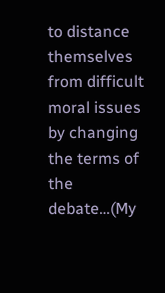to distance themselves from difficult moral issues by changing the terms of the debate…(My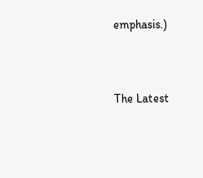emphasis.)


The Latest